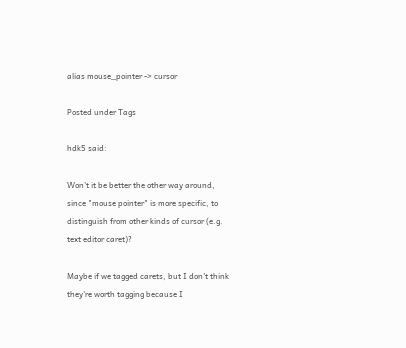alias mouse_pointer -> cursor

Posted under Tags

hdk5 said:

Won't it be better the other way around, since "mouse pointer" is more specific, to distinguish from other kinds of cursor (e.g. text editor caret)?

Maybe if we tagged carets, but I don't think they're worth tagging because I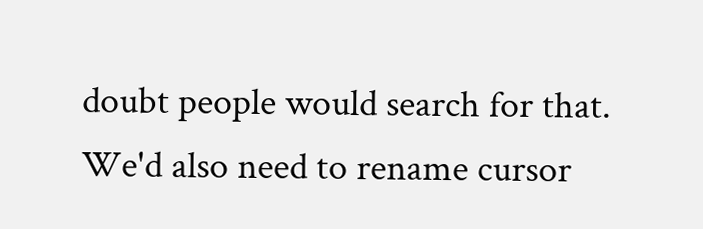doubt people would search for that. We'd also need to rename cursor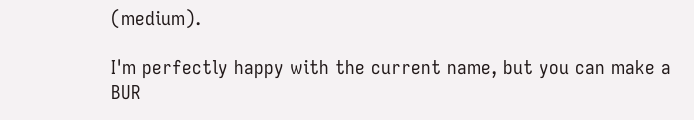(medium).

I'm perfectly happy with the current name, but you can make a BUR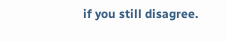if you still disagree.